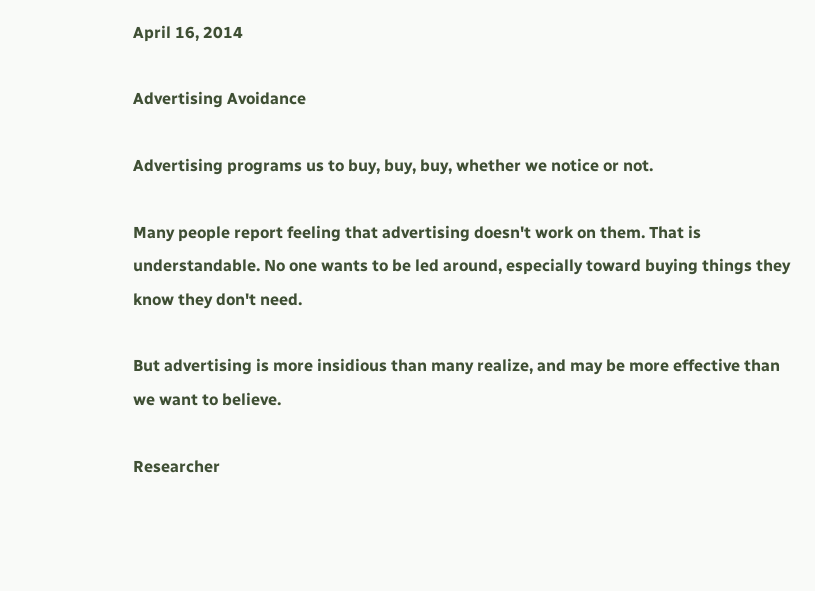April 16, 2014

Advertising Avoidance

Advertising programs us to buy, buy, buy, whether we notice or not.

Many people report feeling that advertising doesn't work on them. That is understandable. No one wants to be led around, especially toward buying things they know they don't need.

But advertising is more insidious than many realize, and may be more effective than we want to believe.

Researcher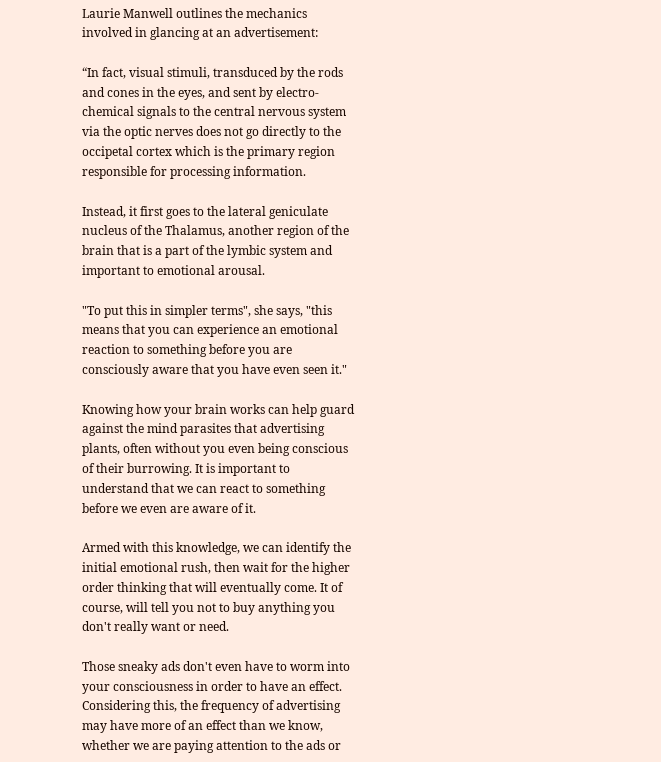Laurie Manwell outlines the mechanics involved in glancing at an advertisement:

“In fact, visual stimuli, transduced by the rods and cones in the eyes, and sent by electro-chemical signals to the central nervous system via the optic nerves does not go directly to the occipetal cortex which is the primary region responsible for processing information.

Instead, it first goes to the lateral geniculate nucleus of the Thalamus, another region of the brain that is a part of the lymbic system and important to emotional arousal.

"To put this in simpler terms", she says, "this means that you can experience an emotional reaction to something before you are consciously aware that you have even seen it."

Knowing how your brain works can help guard against the mind parasites that advertising plants, often without you even being conscious of their burrowing. It is important to understand that we can react to something before we even are aware of it.

Armed with this knowledge, we can identify the initial emotional rush, then wait for the higher order thinking that will eventually come. It of course, will tell you not to buy anything you don't really want or need.

Those sneaky ads don't even have to worm into your consciousness in order to have an effect. Considering this, the frequency of advertising may have more of an effect than we know, whether we are paying attention to the ads or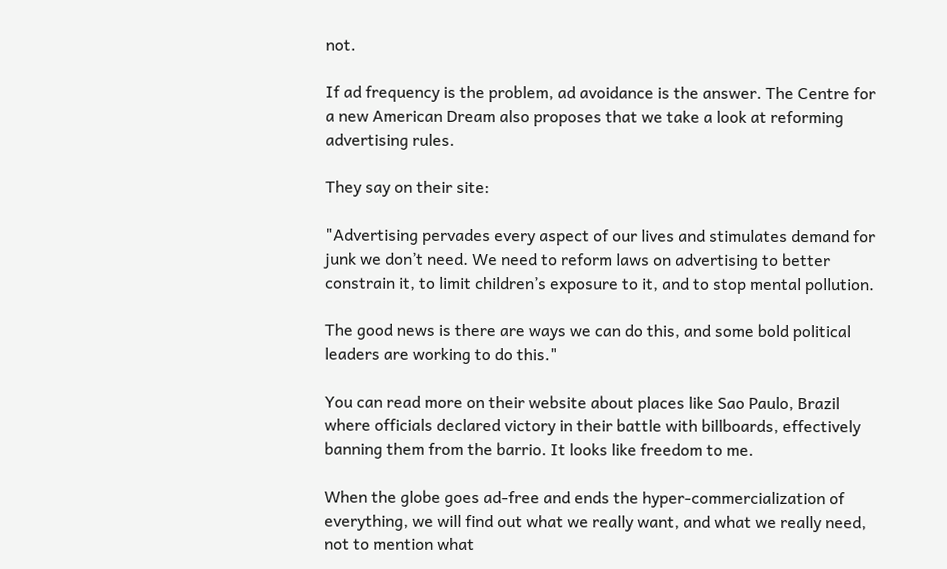not.

If ad frequency is the problem, ad avoidance is the answer. The Centre for a new American Dream also proposes that we take a look at reforming advertising rules.

They say on their site:

"Advertising pervades every aspect of our lives and stimulates demand for junk we don’t need. We need to reform laws on advertising to better constrain it, to limit children’s exposure to it, and to stop mental pollution.

The good news is there are ways we can do this, and some bold political leaders are working to do this."

You can read more on their website about places like Sao Paulo, Brazil where officials declared victory in their battle with billboards, effectively banning them from the barrio. It looks like freedom to me.

When the globe goes ad-free and ends the hyper-commercialization of everything, we will find out what we really want, and what we really need, not to mention what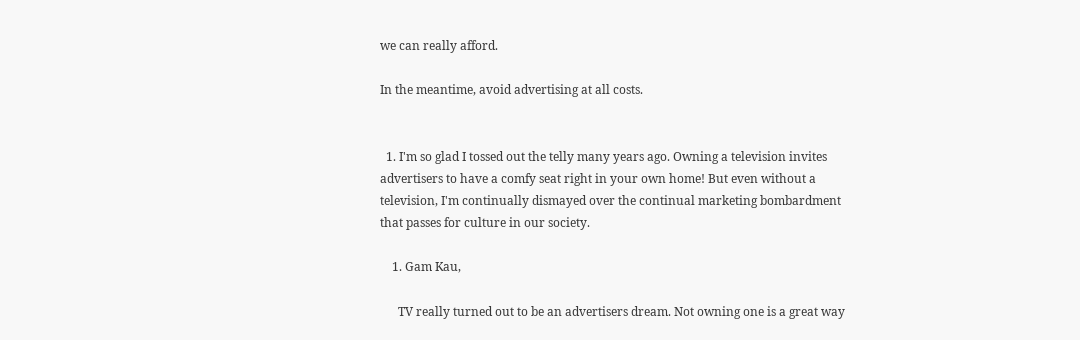we can really afford.

In the meantime, avoid advertising at all costs.


  1. I'm so glad I tossed out the telly many years ago. Owning a television invites advertisers to have a comfy seat right in your own home! But even without a television, I'm continually dismayed over the continual marketing bombardment that passes for culture in our society.

    1. Gam Kau,

      TV really turned out to be an advertisers dream. Not owning one is a great way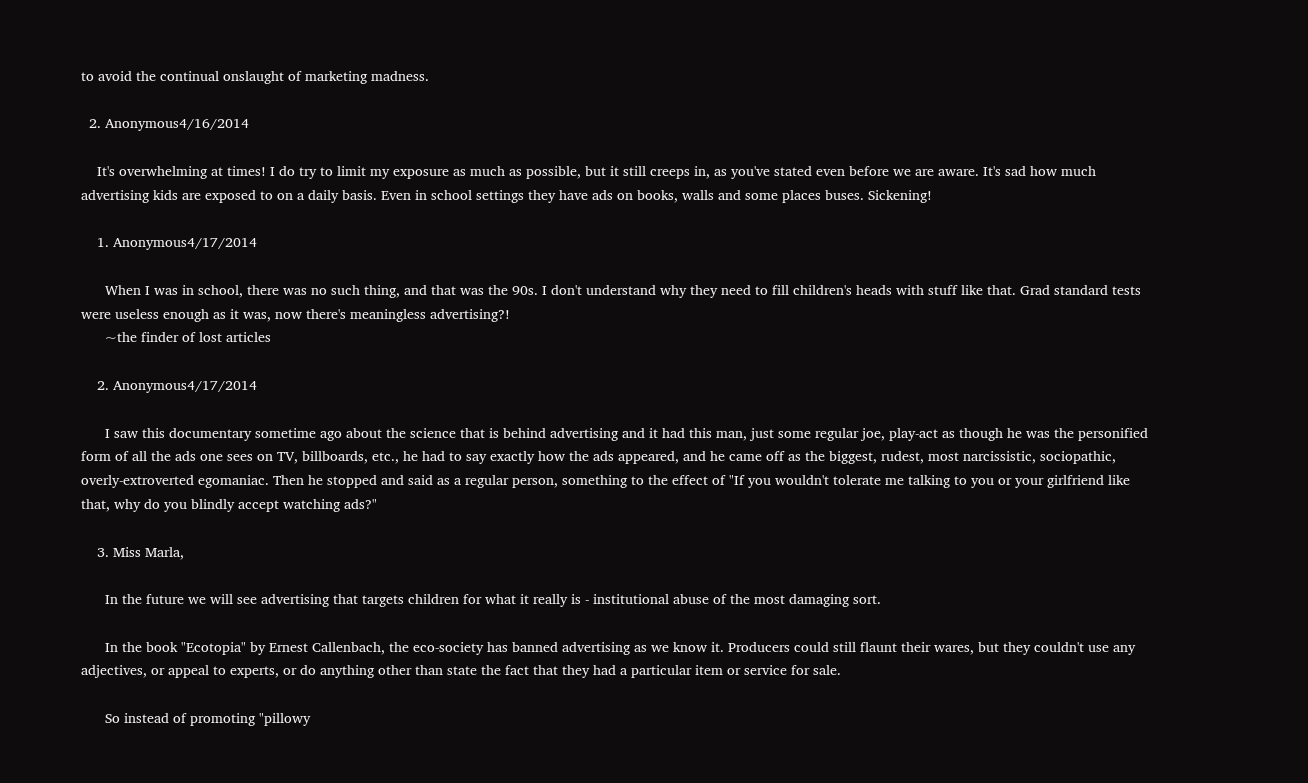to avoid the continual onslaught of marketing madness.

  2. Anonymous4/16/2014

    It's overwhelming at times! I do try to limit my exposure as much as possible, but it still creeps in, as you've stated even before we are aware. It's sad how much advertising kids are exposed to on a daily basis. Even in school settings they have ads on books, walls and some places buses. Sickening!

    1. Anonymous4/17/2014

      When I was in school, there was no such thing, and that was the 90s. I don't understand why they need to fill children's heads with stuff like that. Grad standard tests were useless enough as it was, now there's meaningless advertising?!
      ~the finder of lost articles

    2. Anonymous4/17/2014

      I saw this documentary sometime ago about the science that is behind advertising and it had this man, just some regular joe, play-act as though he was the personified form of all the ads one sees on TV, billboards, etc., he had to say exactly how the ads appeared, and he came off as the biggest, rudest, most narcissistic, sociopathic, overly-extroverted egomaniac. Then he stopped and said as a regular person, something to the effect of "If you wouldn't tolerate me talking to you or your girlfriend like that, why do you blindly accept watching ads?"

    3. Miss Marla,

      In the future we will see advertising that targets children for what it really is - institutional abuse of the most damaging sort.

      In the book "Ecotopia" by Ernest Callenbach, the eco-society has banned advertising as we know it. Producers could still flaunt their wares, but they couldn't use any adjectives, or appeal to experts, or do anything other than state the fact that they had a particular item or service for sale.

      So instead of promoting "pillowy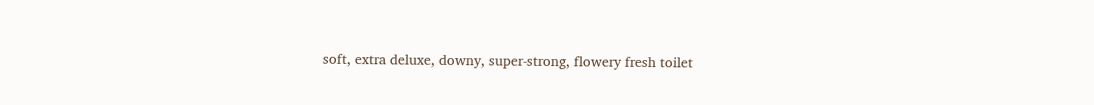soft, extra deluxe, downy, super-strong, flowery fresh toilet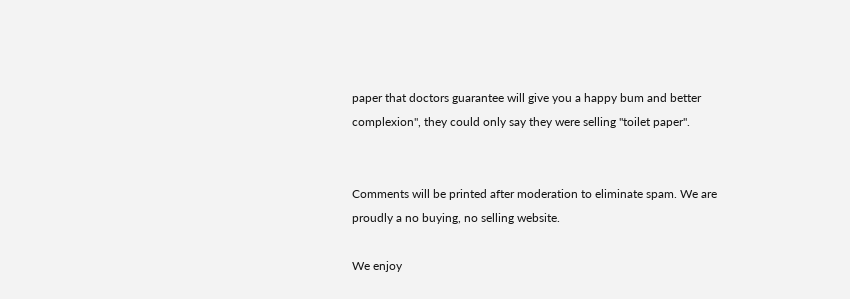paper that doctors guarantee will give you a happy bum and better complexion", they could only say they were selling "toilet paper".


Comments will be printed after moderation to eliminate spam. We are proudly a no buying, no selling website.

We enjoy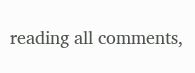reading all comments,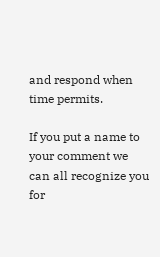and respond when time permits.

If you put a name to your comment we can all recognize you for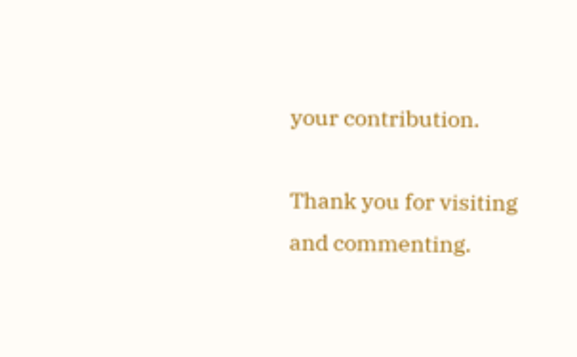your contribution.

Thank you for visiting and commenting.